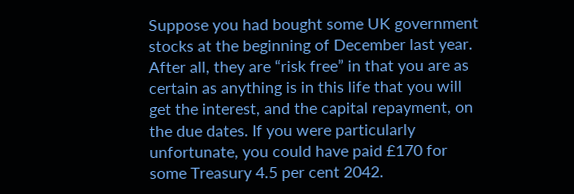Suppose you had bought some UK government stocks at the beginning of December last year. After all, they are “risk free” in that you are as certain as anything is in this life that you will get the interest, and the capital repayment, on the due dates. If you were particularly unfortunate, you could have paid £170 for some Treasury 4.5 per cent 2042.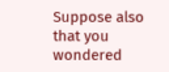Suppose also that you wondered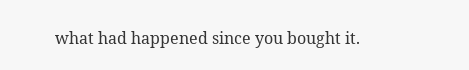what had happened since you bought it.